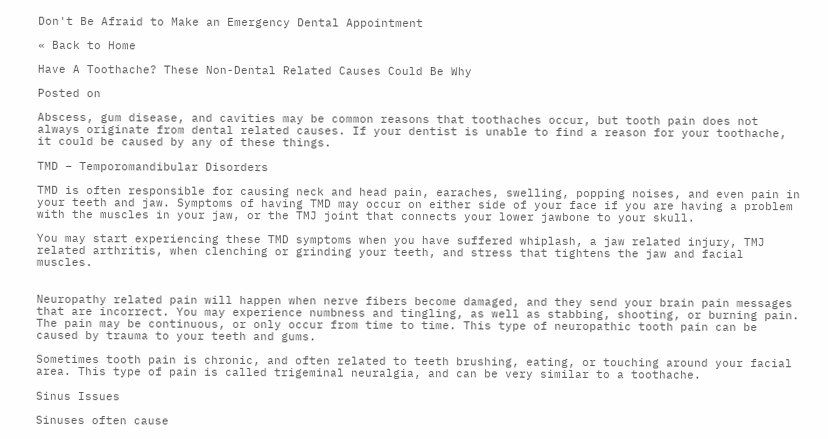Don't Be Afraid to Make an Emergency Dental Appointment

« Back to Home

Have A Toothache? These Non-Dental Related Causes Could Be Why

Posted on

Abscess, gum disease, and cavities may be common reasons that toothaches occur, but tooth pain does not always originate from dental related causes. If your dentist is unable to find a reason for your toothache, it could be caused by any of these things.

TMD – Temporomandibular Disorders

TMD is often responsible for causing neck and head pain, earaches, swelling, popping noises, and even pain in your teeth and jaw. Symptoms of having TMD may occur on either side of your face if you are having a problem with the muscles in your jaw, or the TMJ joint that connects your lower jawbone to your skull.

You may start experiencing these TMD symptoms when you have suffered whiplash, a jaw related injury, TMJ related arthritis, when clenching or grinding your teeth, and stress that tightens the jaw and facial muscles.


Neuropathy related pain will happen when nerve fibers become damaged, and they send your brain pain messages that are incorrect. You may experience numbness and tingling, as well as stabbing, shooting, or burning pain. The pain may be continuous, or only occur from time to time. This type of neuropathic tooth pain can be caused by trauma to your teeth and gums.

Sometimes tooth pain is chronic, and often related to teeth brushing, eating, or touching around your facial area. This type of pain is called trigeminal neuralgia, and can be very similar to a toothache.

Sinus Issues

Sinuses often cause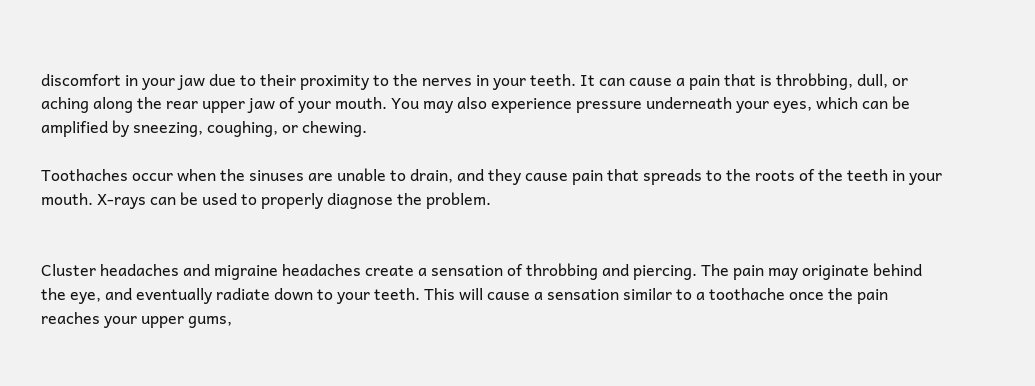discomfort in your jaw due to their proximity to the nerves in your teeth. It can cause a pain that is throbbing, dull, or aching along the rear upper jaw of your mouth. You may also experience pressure underneath your eyes, which can be amplified by sneezing, coughing, or chewing.

Toothaches occur when the sinuses are unable to drain, and they cause pain that spreads to the roots of the teeth in your mouth. X-rays can be used to properly diagnose the problem.


Cluster headaches and migraine headaches create a sensation of throbbing and piercing. The pain may originate behind the eye, and eventually radiate down to your teeth. This will cause a sensation similar to a toothache once the pain reaches your upper gums,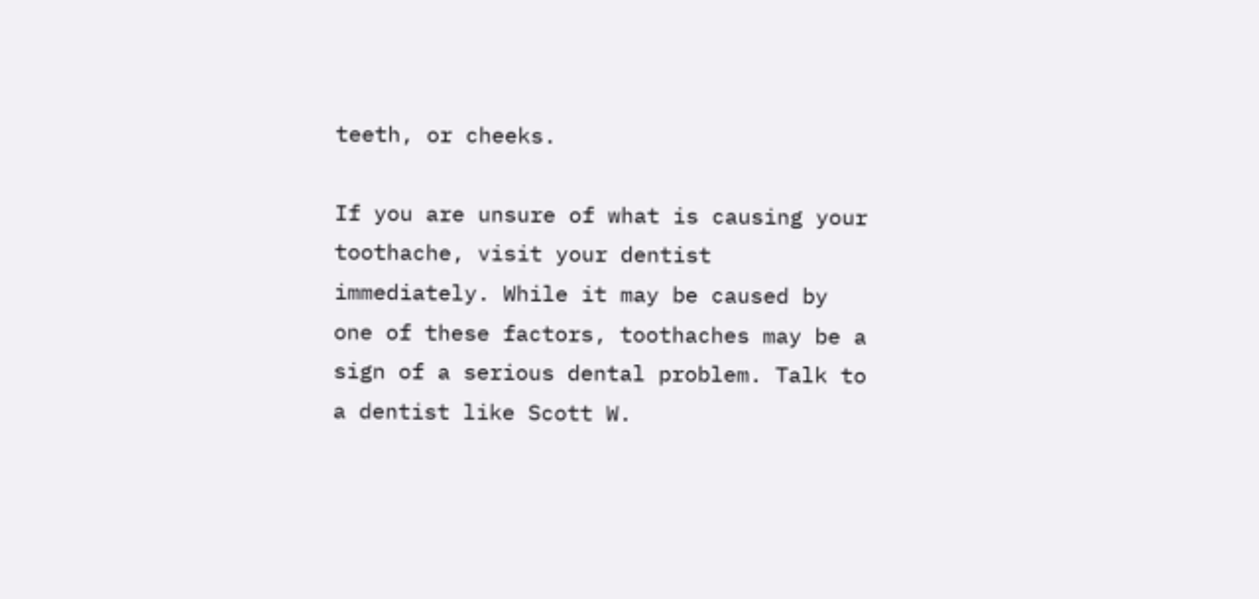teeth, or cheeks.

If you are unsure of what is causing your toothache, visit your dentist immediately. While it may be caused by one of these factors, toothaches may be a sign of a serious dental problem. Talk to a dentist like Scott W.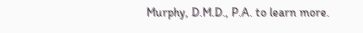Murphy, D.M.D., P.A. to learn more.